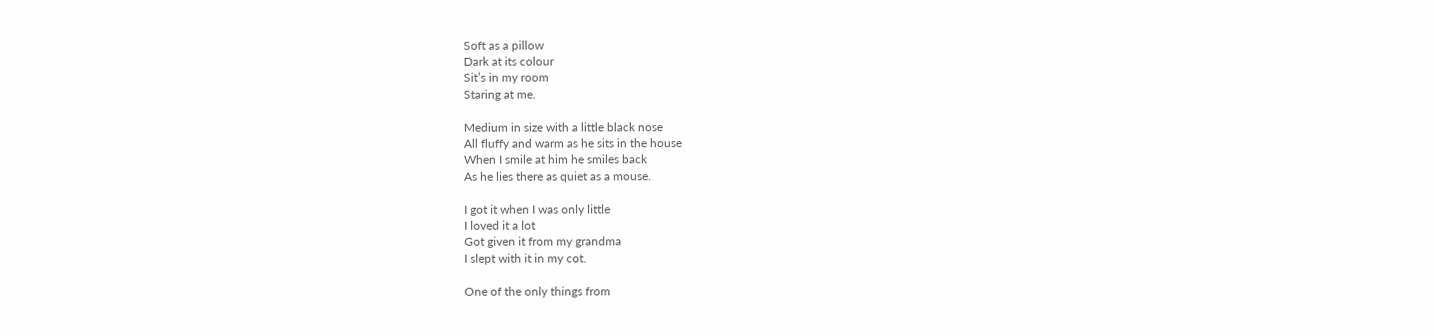Soft as a pillow
Dark at its colour
Sit’s in my room
Staring at me.

Medium in size with a little black nose
All fluffy and warm as he sits in the house
When I smile at him he smiles back
As he lies there as quiet as a mouse.

I got it when I was only little
I loved it a lot
Got given it from my grandma
I slept with it in my cot.

One of the only things from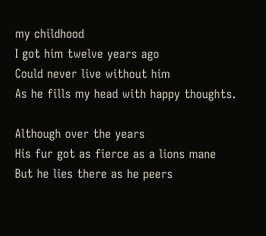my childhood
I got him twelve years ago
Could never live without him
As he fills my head with happy thoughts.

Although over the years
His fur got as fierce as a lions mane
But he lies there as he peers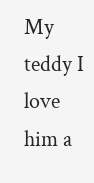My teddy I love him a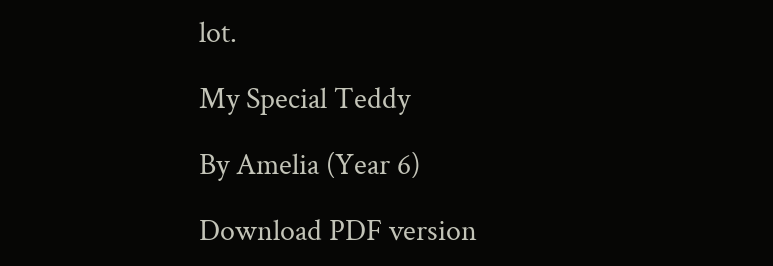lot.

My Special Teddy

By Amelia (Year 6)

Download PDF version